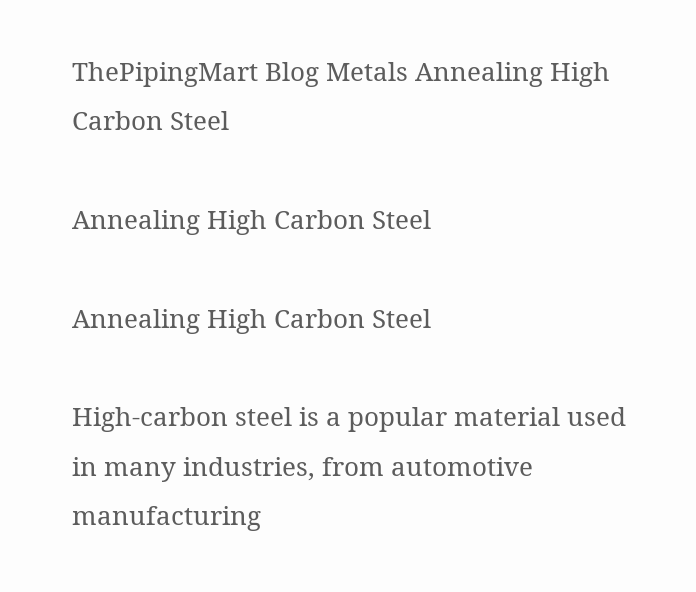ThePipingMart Blog Metals Annealing High Carbon Steel

Annealing High Carbon Steel

Annealing High Carbon Steel

High-carbon steel is a popular material used in many industries, from automotive manufacturing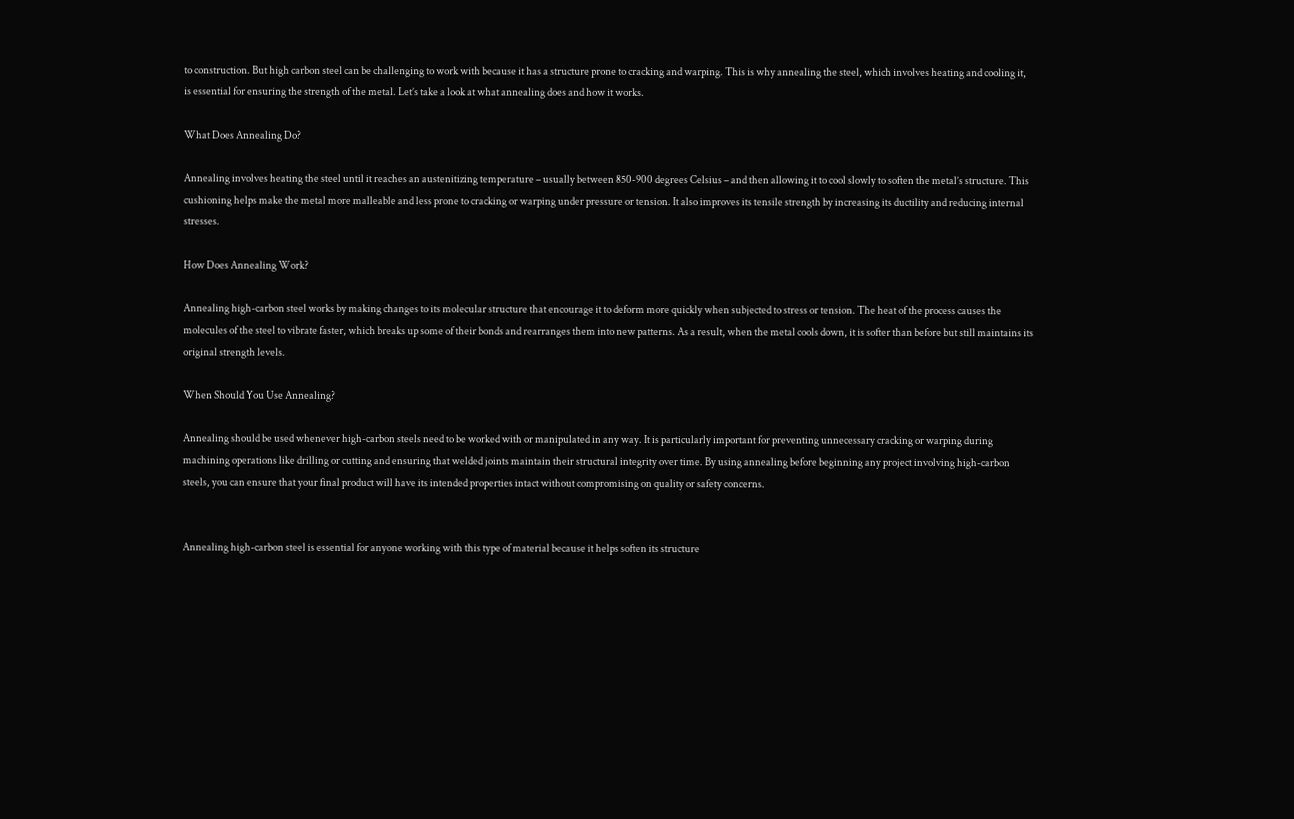to construction. But high carbon steel can be challenging to work with because it has a structure prone to cracking and warping. This is why annealing the steel, which involves heating and cooling it, is essential for ensuring the strength of the metal. Let’s take a look at what annealing does and how it works.

What Does Annealing Do?

Annealing involves heating the steel until it reaches an austenitizing temperature – usually between 850-900 degrees Celsius – and then allowing it to cool slowly to soften the metal’s structure. This cushioning helps make the metal more malleable and less prone to cracking or warping under pressure or tension. It also improves its tensile strength by increasing its ductility and reducing internal stresses.

How Does Annealing Work?

Annealing high-carbon steel works by making changes to its molecular structure that encourage it to deform more quickly when subjected to stress or tension. The heat of the process causes the molecules of the steel to vibrate faster, which breaks up some of their bonds and rearranges them into new patterns. As a result, when the metal cools down, it is softer than before but still maintains its original strength levels.

When Should You Use Annealing?

Annealing should be used whenever high-carbon steels need to be worked with or manipulated in any way. It is particularly important for preventing unnecessary cracking or warping during machining operations like drilling or cutting and ensuring that welded joints maintain their structural integrity over time. By using annealing before beginning any project involving high-carbon steels, you can ensure that your final product will have its intended properties intact without compromising on quality or safety concerns.


Annealing high-carbon steel is essential for anyone working with this type of material because it helps soften its structure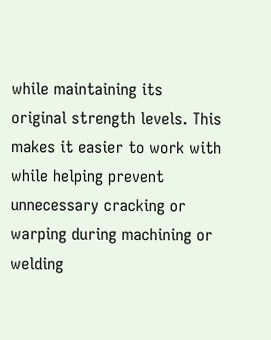while maintaining its original strength levels. This makes it easier to work with while helping prevent unnecessary cracking or warping during machining or welding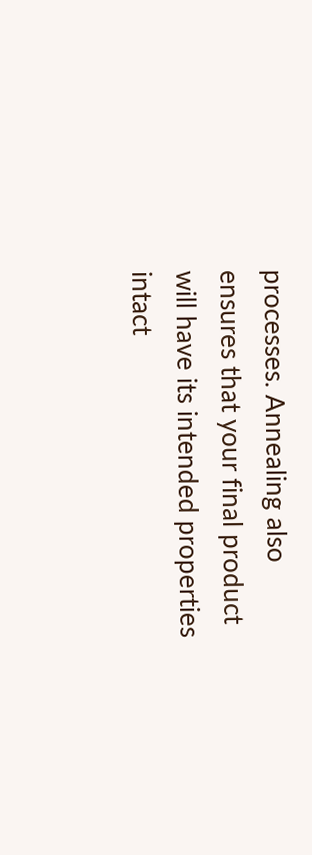processes. Annealing also ensures that your final product will have its intended properties intact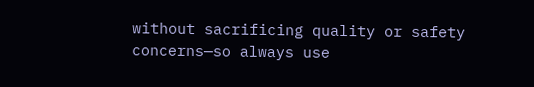without sacrificing quality or safety concerns—so always use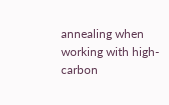annealing when working with high-carbon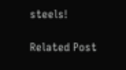steels!

Related Post